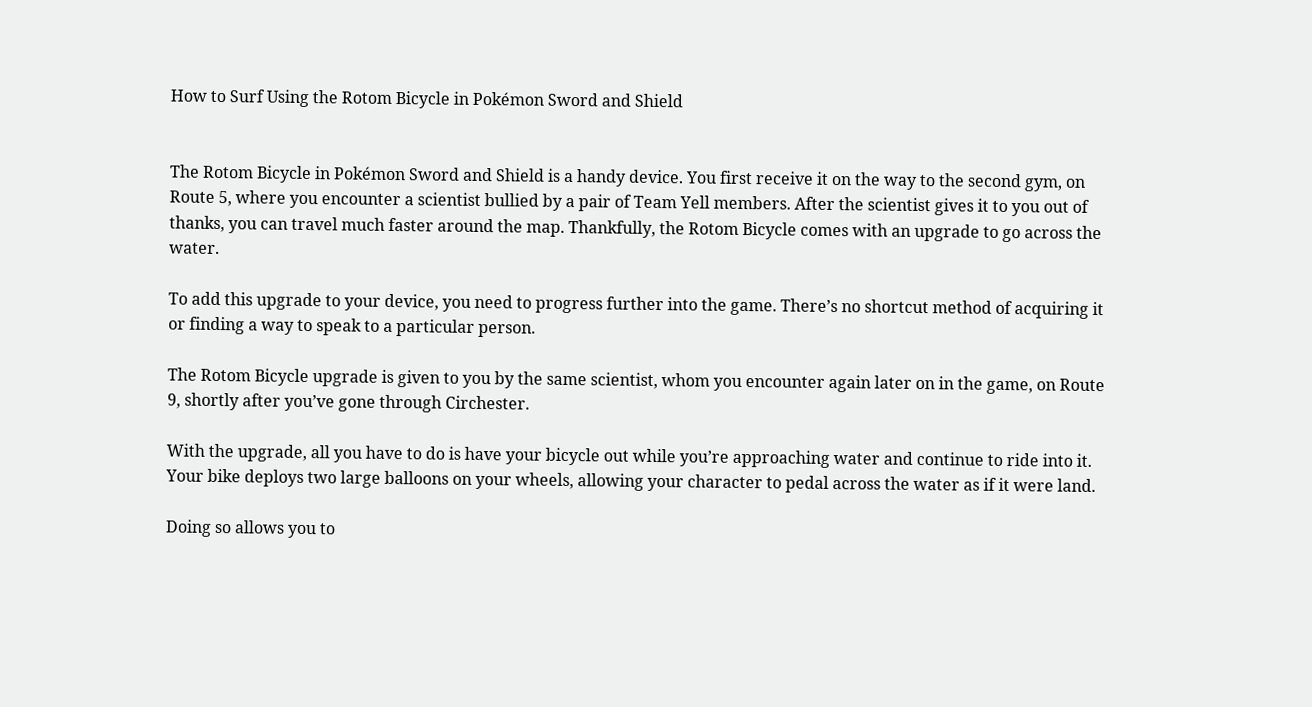How to Surf Using the Rotom Bicycle in Pokémon Sword and Shield


The Rotom Bicycle in Pokémon Sword and Shield is a handy device. You first receive it on the way to the second gym, on Route 5, where you encounter a scientist bullied by a pair of Team Yell members. After the scientist gives it to you out of thanks, you can travel much faster around the map. Thankfully, the Rotom Bicycle comes with an upgrade to go across the water.

To add this upgrade to your device, you need to progress further into the game. There’s no shortcut method of acquiring it or finding a way to speak to a particular person.

The Rotom Bicycle upgrade is given to you by the same scientist, whom you encounter again later on in the game, on Route 9, shortly after you’ve gone through Circhester.

With the upgrade, all you have to do is have your bicycle out while you’re approaching water and continue to ride into it. Your bike deploys two large balloons on your wheels, allowing your character to pedal across the water as if it were land.

Doing so allows you to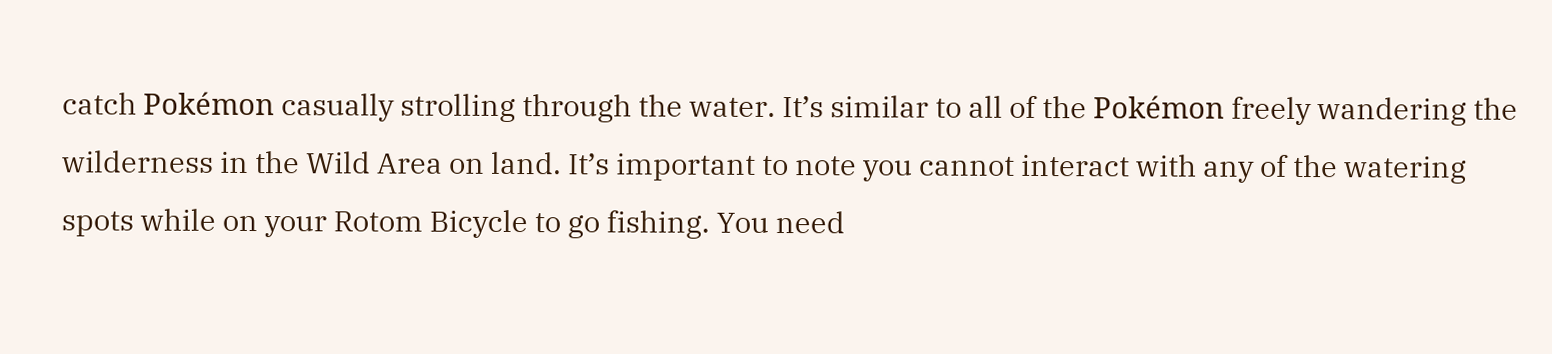catch Pokémon casually strolling through the water. It’s similar to all of the Pokémon freely wandering the wilderness in the Wild Area on land. It’s important to note you cannot interact with any of the watering spots while on your Rotom Bicycle to go fishing. You need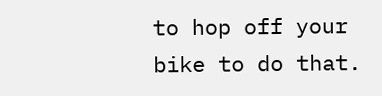to hop off your bike to do that.